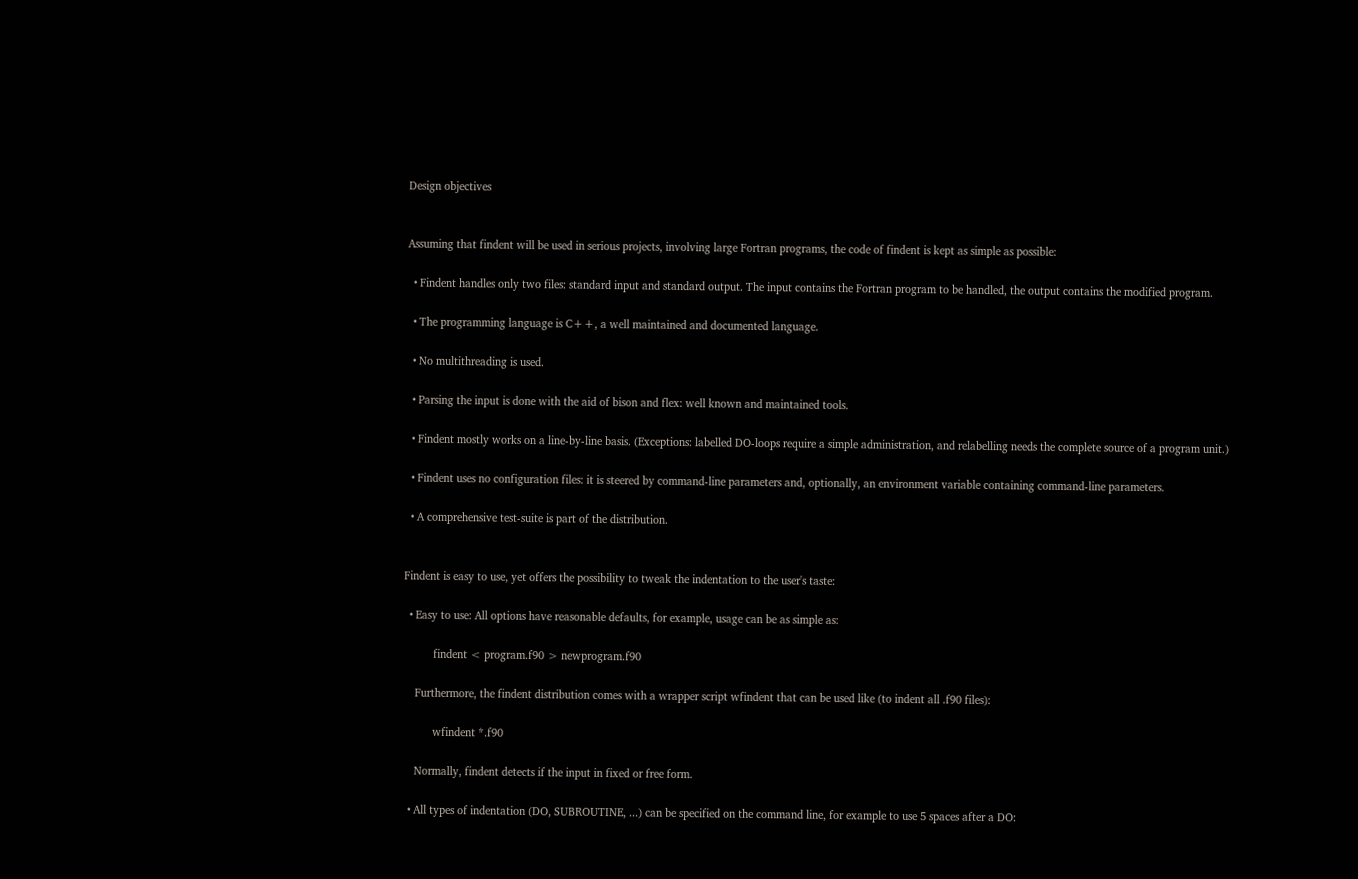Design objectives


Assuming that findent will be used in serious projects, involving large Fortran programs, the code of findent is kept as simple as possible:

  • Findent handles only two files: standard input and standard output. The input contains the Fortran program to be handled, the output contains the modified program.

  • The programming language is C++, a well maintained and documented language.

  • No multithreading is used.

  • Parsing the input is done with the aid of bison and flex: well known and maintained tools.

  • Findent mostly works on a line-by-line basis. (Exceptions: labelled DO-loops require a simple administration, and relabelling needs the complete source of a program unit.)

  • Findent uses no configuration files: it is steered by command-line parameters and, optionally, an environment variable containing command-line parameters.

  • A comprehensive test-suite is part of the distribution.


Findent is easy to use, yet offers the possibility to tweak the indentation to the user's taste:

  • Easy to use: All options have reasonable defaults, for example, usage can be as simple as:

          findent < program.f90 > newprogram.f90

    Furthermore, the findent distribution comes with a wrapper script wfindent that can be used like (to indent all .f90 files):

          wfindent *.f90

    Normally, findent detects if the input in fixed or free form.

  • All types of indentation (DO, SUBROUTINE, ...) can be specified on the command line, for example to use 5 spaces after a DO: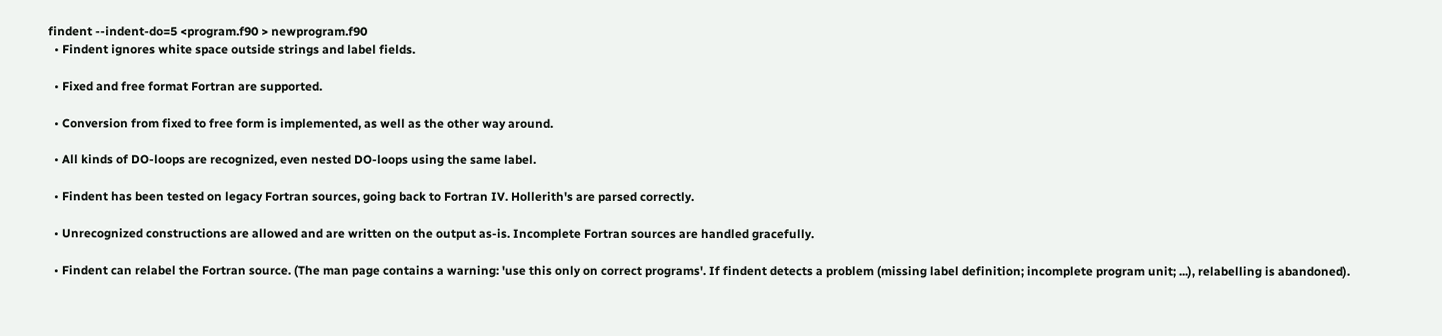findent --indent-do=5 <program.f90 > newprogram.f90
  • Findent ignores white space outside strings and label fields.

  • Fixed and free format Fortran are supported.

  • Conversion from fixed to free form is implemented, as well as the other way around.

  • All kinds of DO-loops are recognized, even nested DO-loops using the same label.

  • Findent has been tested on legacy Fortran sources, going back to Fortran IV. Hollerith's are parsed correctly.

  • Unrecognized constructions are allowed and are written on the output as-is. Incomplete Fortran sources are handled gracefully.

  • Findent can relabel the Fortran source. (The man page contains a warning: 'use this only on correct programs'. If findent detects a problem (missing label definition; incomplete program unit; ...), relabelling is abandoned).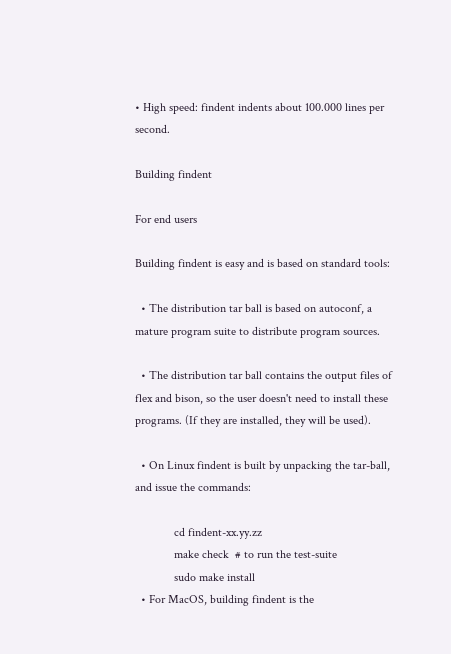• High speed: findent indents about 100.000 lines per second.

Building findent

For end users

Building findent is easy and is based on standard tools:

  • The distribution tar ball is based on autoconf, a mature program suite to distribute program sources.

  • The distribution tar ball contains the output files of flex and bison, so the user doesn't need to install these programs. (If they are installed, they will be used).

  • On Linux findent is built by unpacking the tar-ball, and issue the commands:

             cd findent-xx.yy.zz
             make check  # to run the test-suite
             sudo make install
  • For MacOS, building findent is the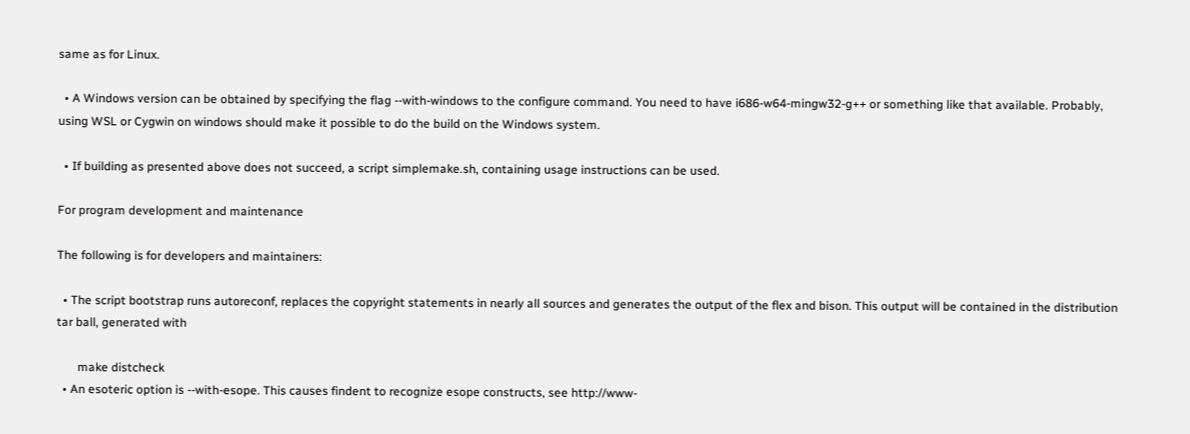same as for Linux.

  • A Windows version can be obtained by specifying the flag --with-windows to the configure command. You need to have i686-w64-mingw32-g++ or something like that available. Probably, using WSL or Cygwin on windows should make it possible to do the build on the Windows system.

  • If building as presented above does not succeed, a script simplemake.sh, containing usage instructions can be used.

For program development and maintenance

The following is for developers and maintainers:

  • The script bootstrap runs autoreconf, replaces the copyright statements in nearly all sources and generates the output of the flex and bison. This output will be contained in the distribution tar ball, generated with

       make distcheck
  • An esoteric option is --with-esope. This causes findent to recognize esope constructs, see http://www-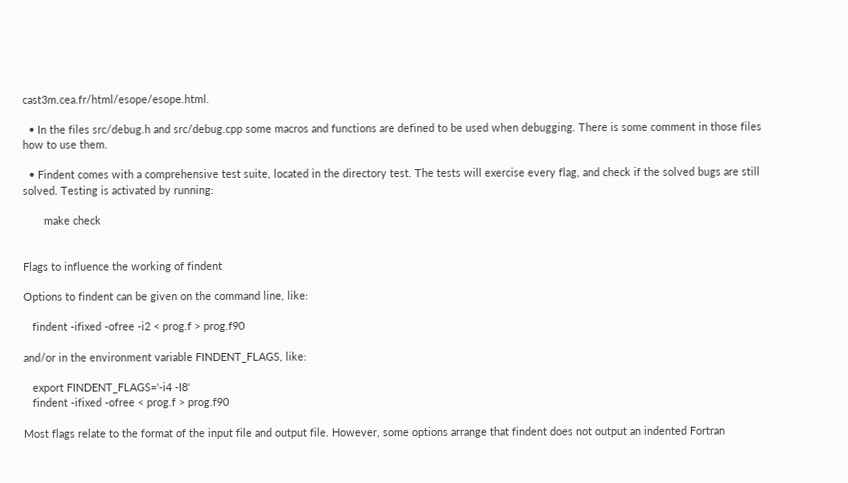cast3m.cea.fr/html/esope/esope.html.

  • In the files src/debug.h and src/debug.cpp some macros and functions are defined to be used when debugging. There is some comment in those files how to use them.

  • Findent comes with a comprehensive test suite, located in the directory test. The tests will exercise every flag, and check if the solved bugs are still solved. Testing is activated by running:

       make check


Flags to influence the working of findent

Options to findent can be given on the command line, like:

   findent -ifixed -ofree -i2 < prog.f > prog.f90

and/or in the environment variable FINDENT_FLAGS, like:

   export FINDENT_FLAGS='-i4 -I8'
   findent -ifixed -ofree < prog.f > prog.f90

Most flags relate to the format of the input file and output file. However, some options arrange that findent does not output an indented Fortran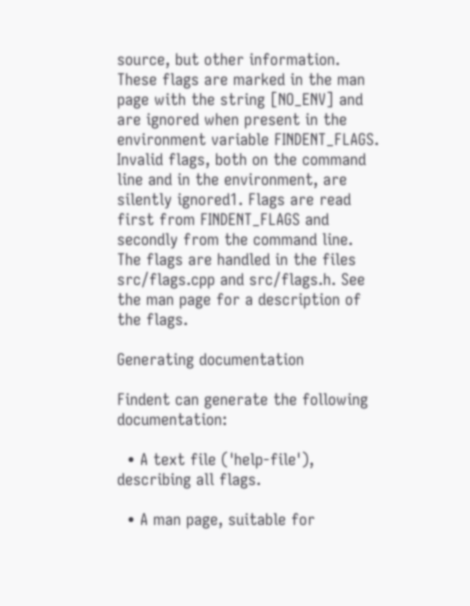source, but other information. These flags are marked in the man page with the string [NO_ENV] and are ignored when present in the environment variable FINDENT_FLAGS. Invalid flags, both on the command line and in the environment, are silently ignored1. Flags are read first from FINDENT_FLAGS and secondly from the command line. The flags are handled in the files src/flags.cpp and src/flags.h. See the man page for a description of the flags.

Generating documentation

Findent can generate the following documentation:

  • A text file ('help-file'), describing all flags.

  • A man page, suitable for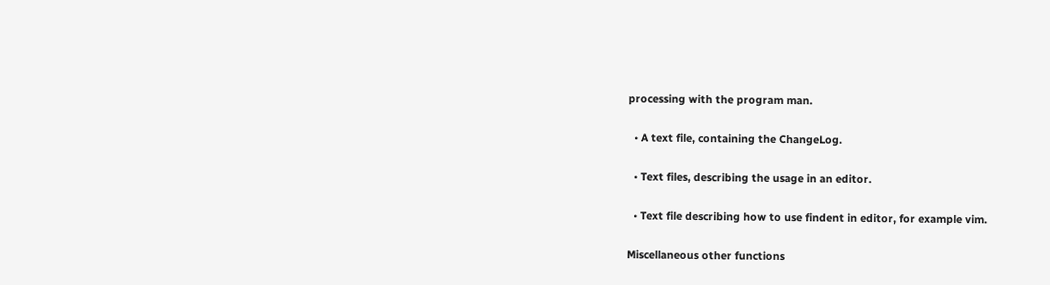processing with the program man.

  • A text file, containing the ChangeLog.

  • Text files, describing the usage in an editor.

  • Text file describing how to use findent in editor, for example vim.

Miscellaneous other functions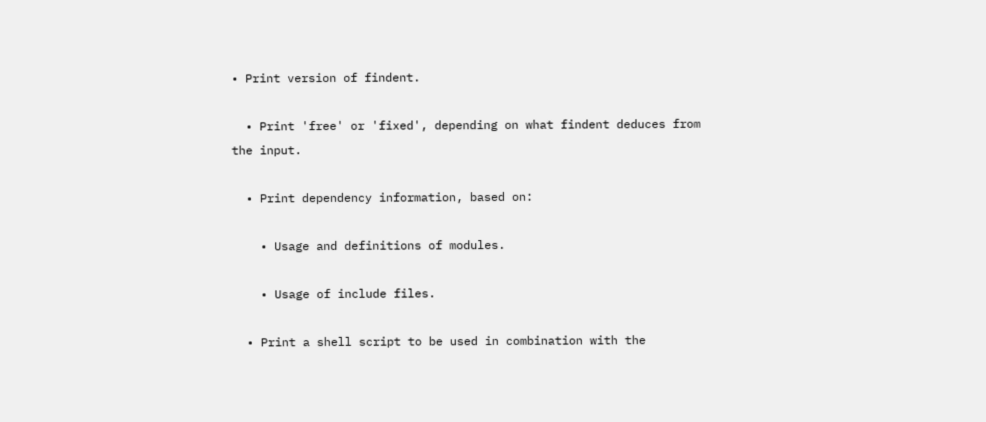• Print version of findent.

  • Print 'free' or 'fixed', depending on what findent deduces from the input.

  • Print dependency information, based on:

    • Usage and definitions of modules.

    • Usage of include files.

  • Print a shell script to be used in combination with the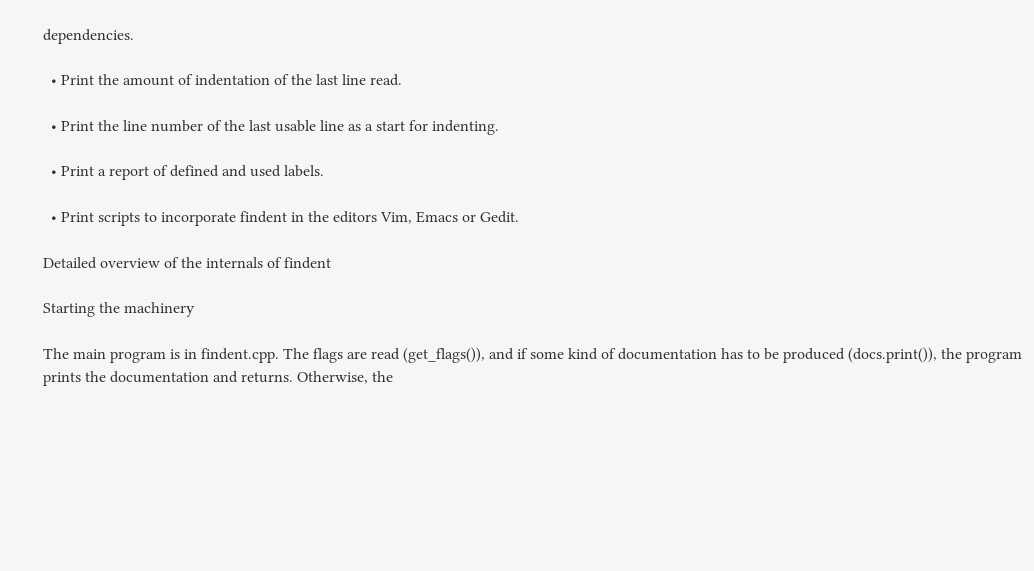dependencies.

  • Print the amount of indentation of the last line read.

  • Print the line number of the last usable line as a start for indenting.

  • Print a report of defined and used labels.

  • Print scripts to incorporate findent in the editors Vim, Emacs or Gedit.

Detailed overview of the internals of findent

Starting the machinery

The main program is in findent.cpp. The flags are read (get_flags()), and if some kind of documentation has to be produced (docs.print()), the program prints the documentation and returns. Otherwise, the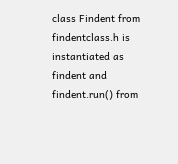class Findent from findentclass.h is instantiated as findent and findent.run() from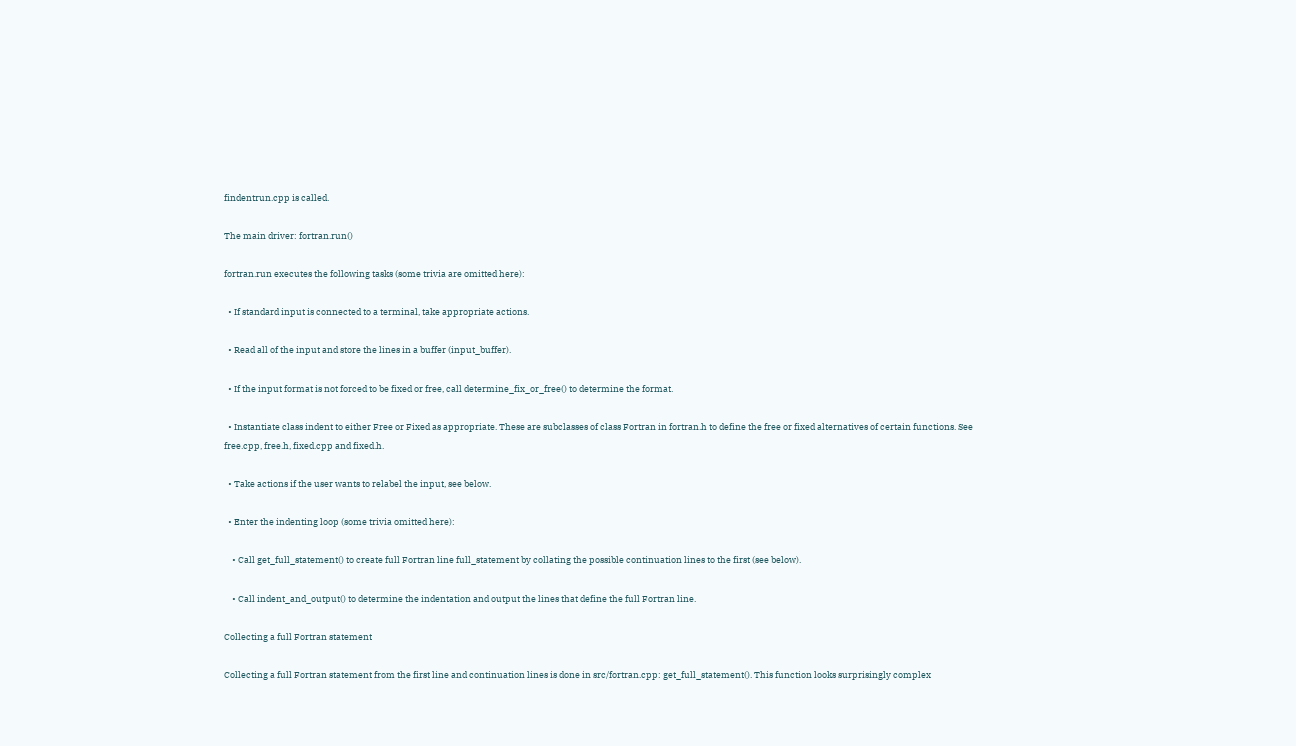findentrun.cpp is called.

The main driver: fortran.run()

fortran.run executes the following tasks (some trivia are omitted here):

  • If standard input is connected to a terminal, take appropriate actions.

  • Read all of the input and store the lines in a buffer (input_buffer).

  • If the input format is not forced to be fixed or free, call determine_fix_or_free() to determine the format.

  • Instantiate class indent to either Free or Fixed as appropriate. These are subclasses of class Fortran in fortran.h to define the free or fixed alternatives of certain functions. See free.cpp, free.h, fixed.cpp and fixed.h.

  • Take actions if the user wants to relabel the input, see below.

  • Enter the indenting loop (some trivia omitted here):

    • Call get_full_statement() to create full Fortran line full_statement by collating the possible continuation lines to the first (see below).

    • Call indent_and_output() to determine the indentation and output the lines that define the full Fortran line.

Collecting a full Fortran statement

Collecting a full Fortran statement from the first line and continuation lines is done in src/fortran.cpp: get_full_statement(). This function looks surprisingly complex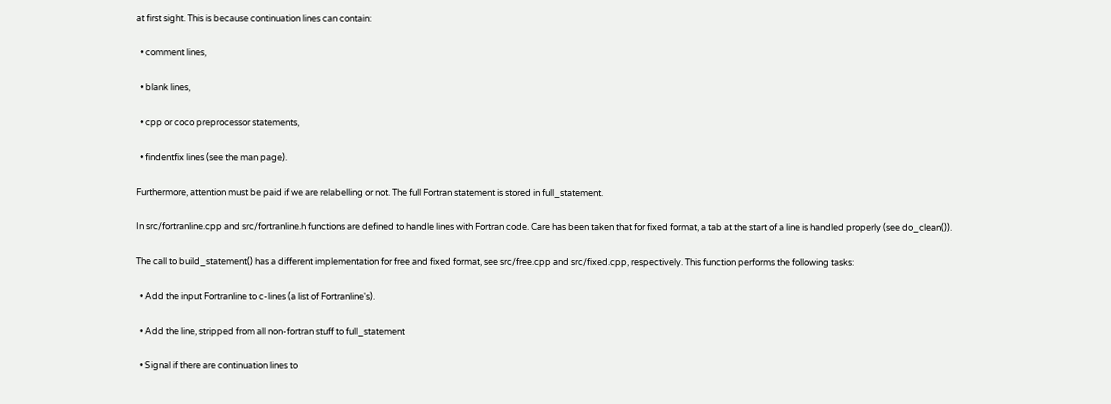at first sight. This is because continuation lines can contain:

  • comment lines,

  • blank lines,

  • cpp or coco preprocessor statements,

  • findentfix lines (see the man page).

Furthermore, attention must be paid if we are relabelling or not. The full Fortran statement is stored in full_statement.

In src/fortranline.cpp and src/fortranline.h functions are defined to handle lines with Fortran code. Care has been taken that for fixed format, a tab at the start of a line is handled properly (see do_clean()).

The call to build_statement() has a different implementation for free and fixed format, see src/free.cpp and src/fixed.cpp, respectively. This function performs the following tasks:

  • Add the input Fortranline to c-lines (a list of Fortranline's).

  • Add the line, stripped from all non-fortran stuff to full_statement

  • Signal if there are continuation lines to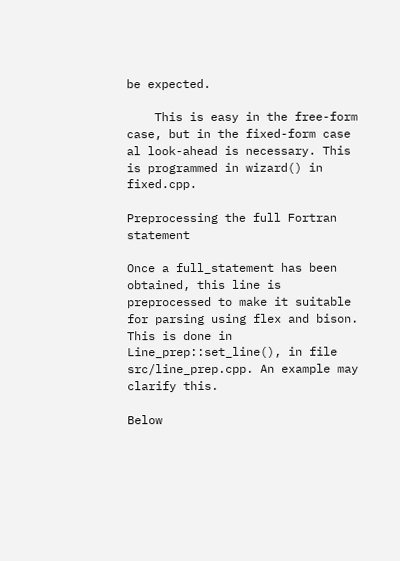be expected.

    This is easy in the free-form case, but in the fixed-form case al look-ahead is necessary. This is programmed in wizard() in fixed.cpp.

Preprocessing the full Fortran statement

Once a full_statement has been obtained, this line is preprocessed to make it suitable for parsing using flex and bison. This is done in Line_prep::set_line(), in file src/line_prep.cpp. An example may clarify this.

Below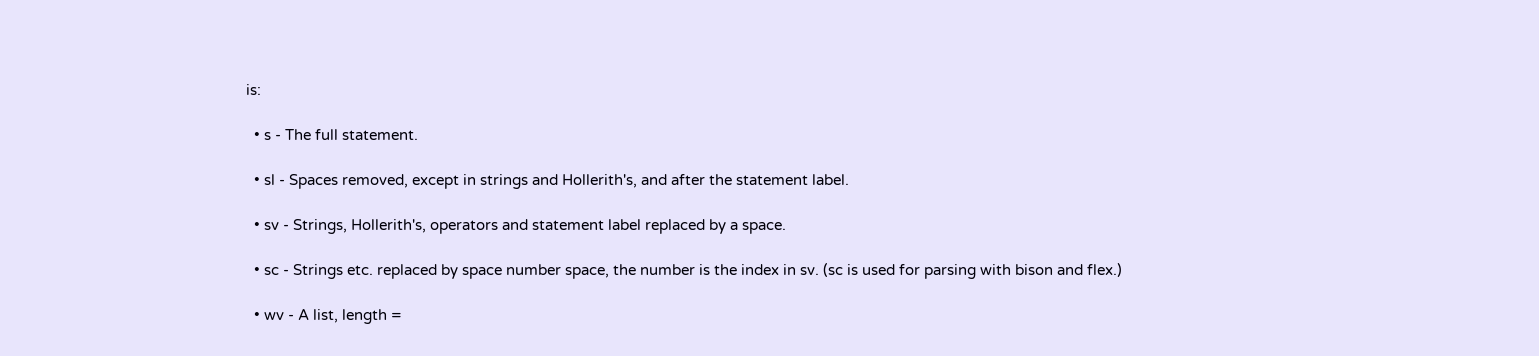is:

  • s - The full statement.

  • sl - Spaces removed, except in strings and Hollerith's, and after the statement label.

  • sv - Strings, Hollerith's, operators and statement label replaced by a space.

  • sc - Strings etc. replaced by space number space, the number is the index in sv. (sc is used for parsing with bison and flex.)

  • wv - A list, length =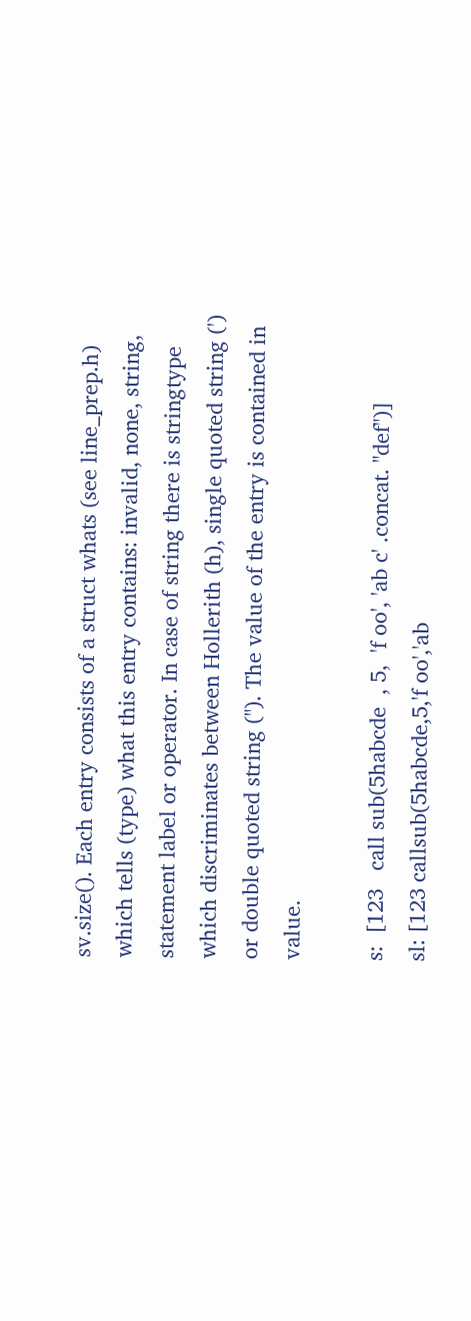sv.size(). Each entry consists of a struct whats (see line_prep.h) which tells (type) what this entry contains: invalid, none, string, statement label or operator. In case of string there is stringtype which discriminates between Hollerith (h), single quoted string (') or double quoted string ("). The value of the entry is contained in value.

s:  [123   call sub(5habcde  , 5,  'f oo', 'ab c' .concat. "def")]
sl: [123 callsub(5habcde,5,'f oo','ab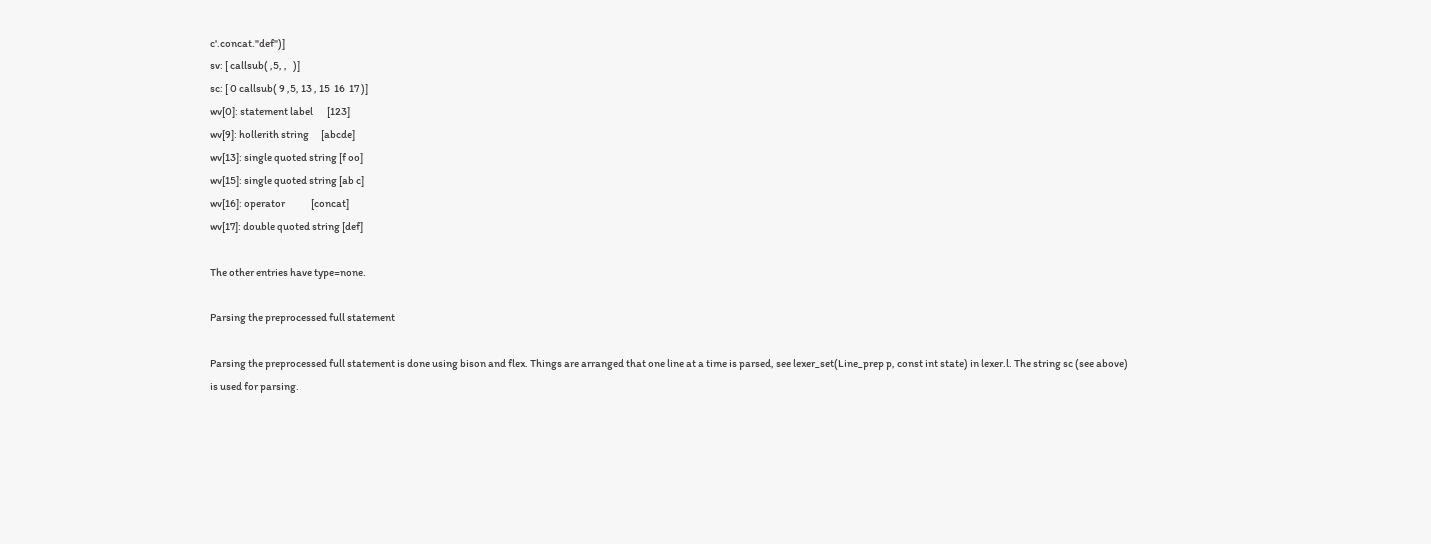c'.concat."def")]
sv: [ callsub( ,5, ,   )]
sc: [ 0 callsub( 9 ,5, 13 , 15  16  17 )]
wv[0]: statement label       [123]
wv[9]: hollerith string      [abcde]
wv[13]: single quoted string [f oo]
wv[15]: single quoted string [ab c]
wv[16]: operator             [concat]
wv[17]: double quoted string [def]

The other entries have type=none.

Parsing the preprocessed full statement

Parsing the preprocessed full statement is done using bison and flex. Things are arranged that one line at a time is parsed, see lexer_set(Line_prep p, const int state) in lexer.l. The string sc (see above) is used for parsing.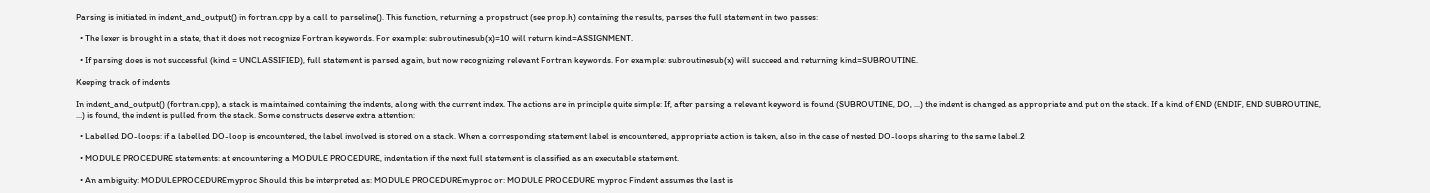Parsing is initiated in indent_and_output() in fortran.cpp by a call to parseline(). This function, returning a propstruct (see prop.h) containing the results, parses the full statement in two passes:

  • The lexer is brought in a state, that it does not recognize Fortran keywords. For example: subroutinesub(x)=10 will return kind=ASSIGNMENT.

  • If parsing does is not successful (kind = UNCLASSIFIED), full statement is parsed again, but now recognizing relevant Fortran keywords. For example: subroutinesub(x) will succeed and returning kind=SUBROUTINE.

Keeping track of indents

In indent_and_output() (fortran.cpp), a stack is maintained containing the indents, along with the current index. The actions are in principle quite simple: If, after parsing a relevant keyword is found (SUBROUTINE, DO, ...) the indent is changed as appropriate and put on the stack. If a kind of END (ENDIF, END SUBROUTINE, ...) is found, the indent is pulled from the stack. Some constructs deserve extra attention:

  • Labelled DO-loops: if a labelled DO-loop is encountered, the label involved is stored on a stack. When a corresponding statement label is encountered, appropriate action is taken, also in the case of nested DO-loops sharing to the same label.2

  • MODULE PROCEDURE statements: at encountering a MODULE PROCEDURE, indentation if the next full statement is classified as an executable statement.

  • An ambiguity: MODULEPROCEDUREmyproc Should this be interpreted as: MODULE PROCEDUREmyproc or: MODULE PROCEDURE myproc Findent assumes the last is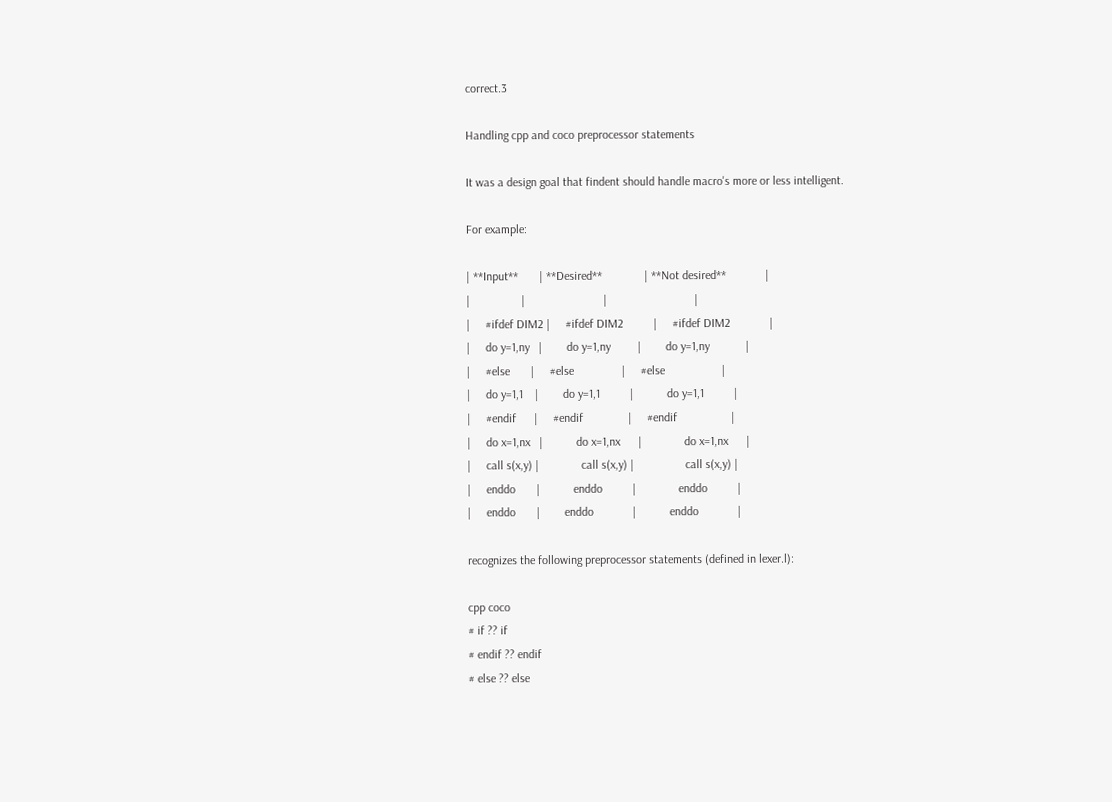correct.3

Handling cpp and coco preprocessor statements

It was a design goal that findent should handle macro's more or less intelligent.

For example:

| **Input**       | **Desired**              | **Not desired**             |
|                 |                          |                             |
|     #ifdef DIM2 |     #ifdef DIM2          |     #ifdef DIM2             |
|     do y=1,ny   |        do y=1,ny         |        do y=1,ny            |
|     #else       |     #else                |     #else                   |
|     do y=1,1    |        do y=1,1          |           do y=1,1          |
|     #endif      |     #endif               |     #endif                  |
|     do x=1,nx   |           do x=1,nx      |              do x=1,nx      |
|     call s(x,y) |              call s(x,y) |                 call s(x,y) |
|     enddo       |           enddo          |              enddo          |
|     enddo       |        enddo             |           enddo             |

recognizes the following preprocessor statements (defined in lexer.l):

cpp coco
# if ?? if
# endif ?? endif
# else ?? else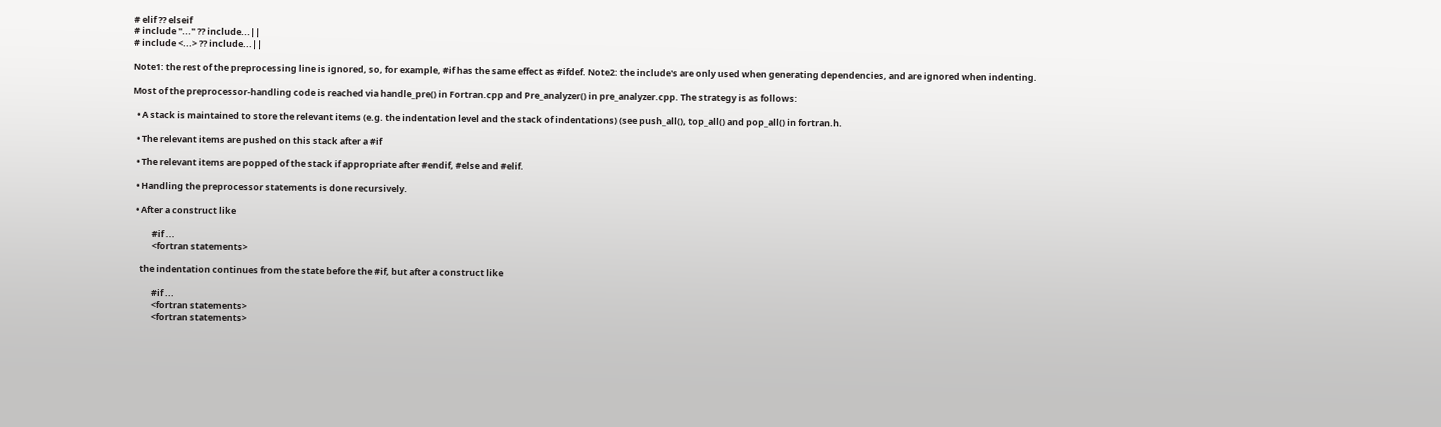# elif ?? elseif
# include "..." ?? include...||
# include <...> ?? include...||

Note1: the rest of the preprocessing line is ignored, so, for example, #if has the same effect as #ifdef. Note2: the include's are only used when generating dependencies, and are ignored when indenting.

Most of the preprocessor-handling code is reached via handle_pre() in Fortran.cpp and Pre_analyzer() in pre_analyzer.cpp. The strategy is as follows:

  • A stack is maintained to store the relevant items (e.g. the indentation level and the stack of indentations) (see push_all(), top_all() and pop_all() in fortran.h.

  • The relevant items are pushed on this stack after a #if

  • The relevant items are popped of the stack if appropriate after #endif, #else and #elif.

  • Handling the preprocessor statements is done recursively.

  • After a construct like

          #if ...
          <fortran statements>

    the indentation continues from the state before the #if, but after a construct like

          #if ...
          <fortran statements>
          <fortran statements>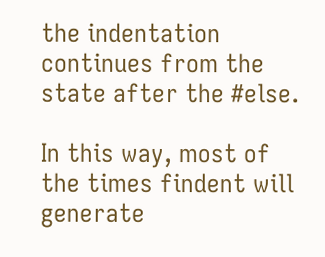the indentation continues from the state after the #else.

In this way, most of the times findent will generate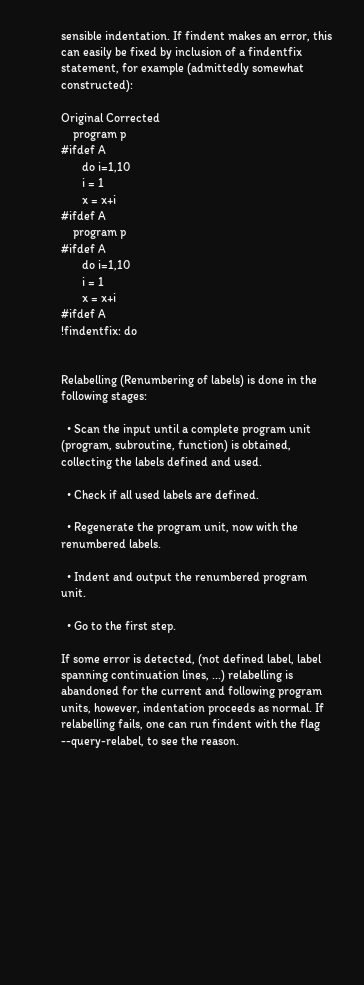sensible indentation. If findent makes an error, this can easily be fixed by inclusion of a findentfix statement, for example (admittedly somewhat constructed):

Original Corrected
    program p
#ifdef A
       do i=1,10
       i = 1
       x = x+i
#ifdef A
    program p
#ifdef A
       do i=1,10
       i = 1
       x = x+i
#ifdef A
!findentfix: do


Relabelling (Renumbering of labels) is done in the following stages:

  • Scan the input until a complete program unit (program, subroutine, function) is obtained, collecting the labels defined and used.

  • Check if all used labels are defined.

  • Regenerate the program unit, now with the renumbered labels.

  • Indent and output the renumbered program unit.

  • Go to the first step.

If some error is detected, (not defined label, label spanning continuation lines, ...) relabelling is abandoned for the current and following program units, however, indentation proceeds as normal. If relabelling fails, one can run findent with the flag --query-relabel, to see the reason.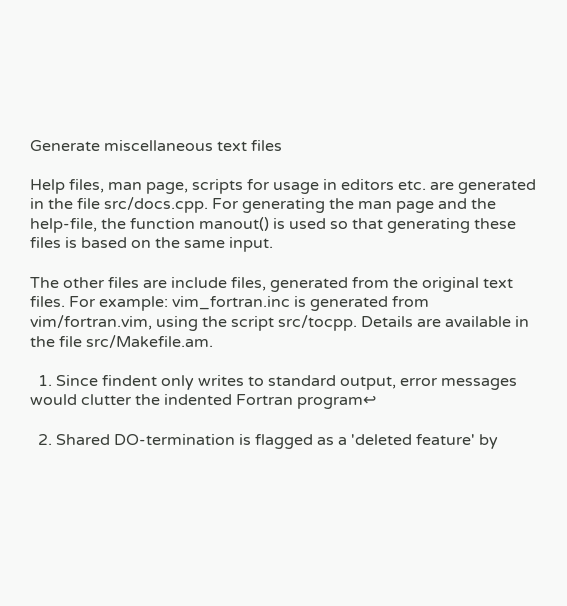Generate miscellaneous text files

Help files, man page, scripts for usage in editors etc. are generated in the file src/docs.cpp. For generating the man page and the help-file, the function manout() is used so that generating these files is based on the same input.

The other files are include files, generated from the original text files. For example: vim_fortran.inc is generated from vim/fortran.vim, using the script src/tocpp. Details are available in the file src/Makefile.am.

  1. Since findent only writes to standard output, error messages would clutter the indented Fortran program↩

  2. Shared DO-termination is flagged as a 'deleted feature' by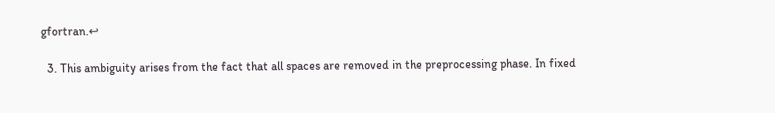gfortran.↩

  3. This ambiguity arises from the fact that all spaces are removed in the preprocessing phase. In fixed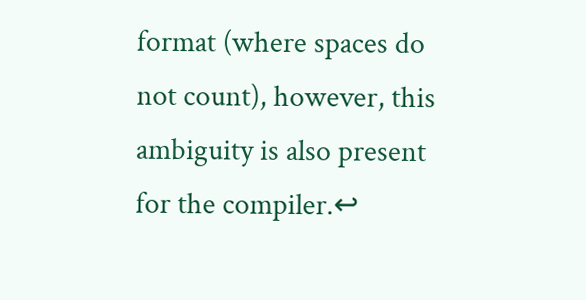format (where spaces do not count), however, this ambiguity is also present for the compiler.↩